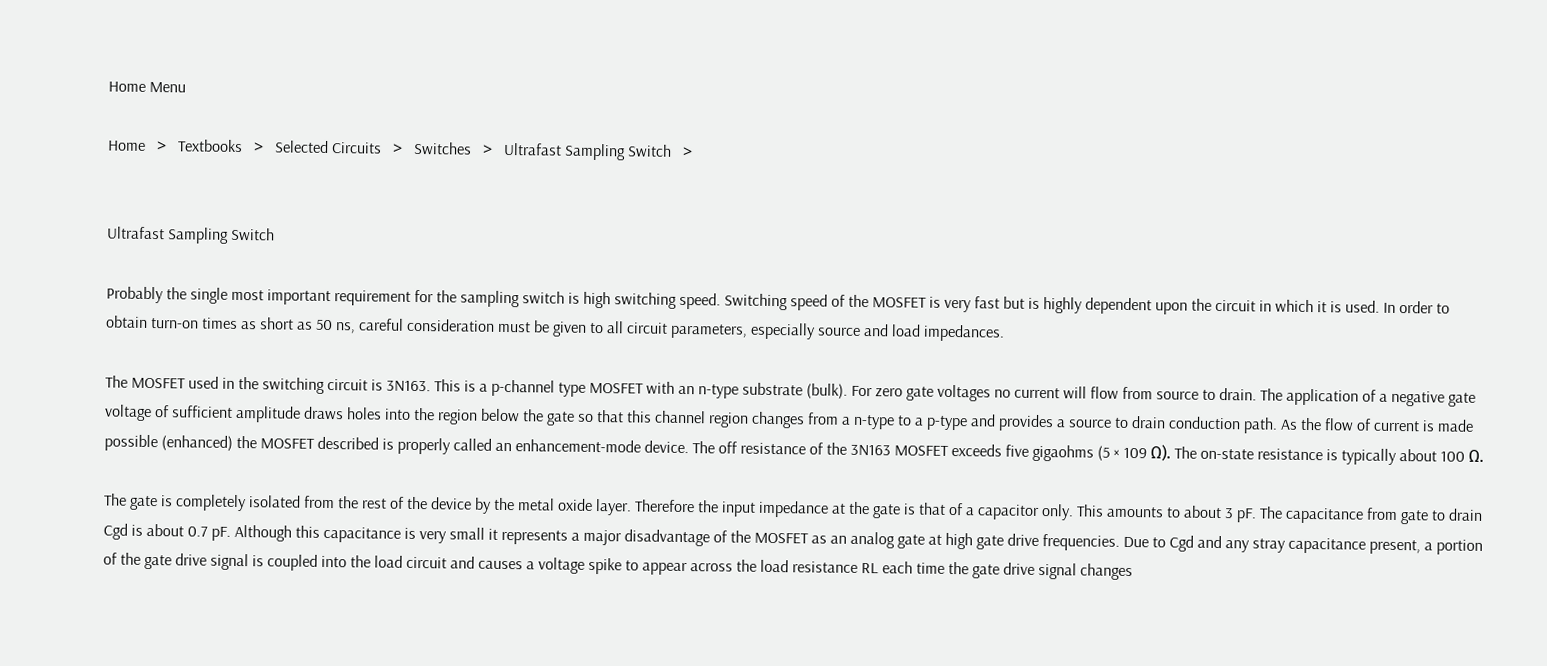Home Menu

Home   >   Textbooks   >   Selected Circuits   >   Switches   >   Ultrafast Sampling Switch   >


Ultrafast Sampling Switch

Probably the single most important requirement for the sampling switch is high switching speed. Switching speed of the MOSFET is very fast but is highly dependent upon the circuit in which it is used. In order to obtain turn-on times as short as 50 ns, careful consideration must be given to all circuit parameters, especially source and load impedances.

The MOSFET used in the switching circuit is 3N163. This is a p-channel type MOSFET with an n-type substrate (bulk). For zero gate voltages no current will flow from source to drain. The application of a negative gate voltage of sufficient amplitude draws holes into the region below the gate so that this channel region changes from a n-type to a p-type and provides a source to drain conduction path. As the flow of current is made possible (enhanced) the MOSFET described is properly called an enhancement-mode device. The off resistance of the 3N163 MOSFET exceeds five gigaohms (5 × 109 Ω). The on-state resistance is typically about 100 Ω.

The gate is completely isolated from the rest of the device by the metal oxide layer. Therefore the input impedance at the gate is that of a capacitor only. This amounts to about 3 pF. The capacitance from gate to drain Cgd is about 0.7 pF. Although this capacitance is very small it represents a major disadvantage of the MOSFET as an analog gate at high gate drive frequencies. Due to Cgd and any stray capacitance present, a portion of the gate drive signal is coupled into the load circuit and causes a voltage spike to appear across the load resistance RL each time the gate drive signal changes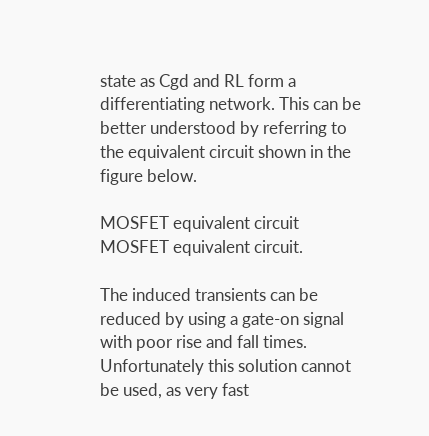state as Cgd and RL form a differentiating network. This can be better understood by referring to the equivalent circuit shown in the figure below.

MOSFET equivalent circuit
MOSFET equivalent circuit.

The induced transients can be reduced by using a gate-on signal with poor rise and fall times. Unfortunately this solution cannot be used, as very fast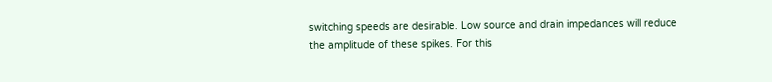switching speeds are desirable. Low source and drain impedances will reduce the amplitude of these spikes. For this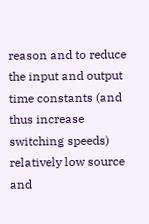reason and to reduce the input and output time constants (and thus increase switching speeds) relatively low source and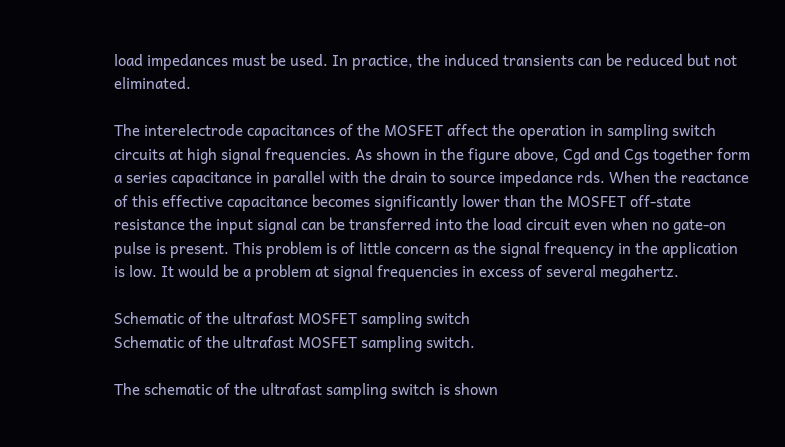load impedances must be used. In practice, the induced transients can be reduced but not eliminated.

The interelectrode capacitances of the MOSFET affect the operation in sampling switch circuits at high signal frequencies. As shown in the figure above, Cgd and Cgs together form a series capacitance in parallel with the drain to source impedance rds. When the reactance of this effective capacitance becomes significantly lower than the MOSFET off-state resistance the input signal can be transferred into the load circuit even when no gate-on pulse is present. This problem is of little concern as the signal frequency in the application is low. It would be a problem at signal frequencies in excess of several megahertz.

Schematic of the ultrafast MOSFET sampling switch
Schematic of the ultrafast MOSFET sampling switch.

The schematic of the ultrafast sampling switch is shown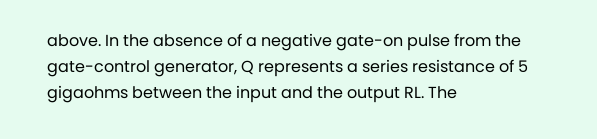above. In the absence of a negative gate-on pulse from the gate-control generator, Q represents a series resistance of 5 gigaohms between the input and the output RL. The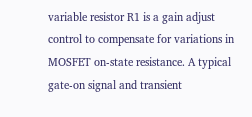variable resistor R1 is a gain adjust control to compensate for variations in MOSFET on-state resistance. A typical gate-on signal and transient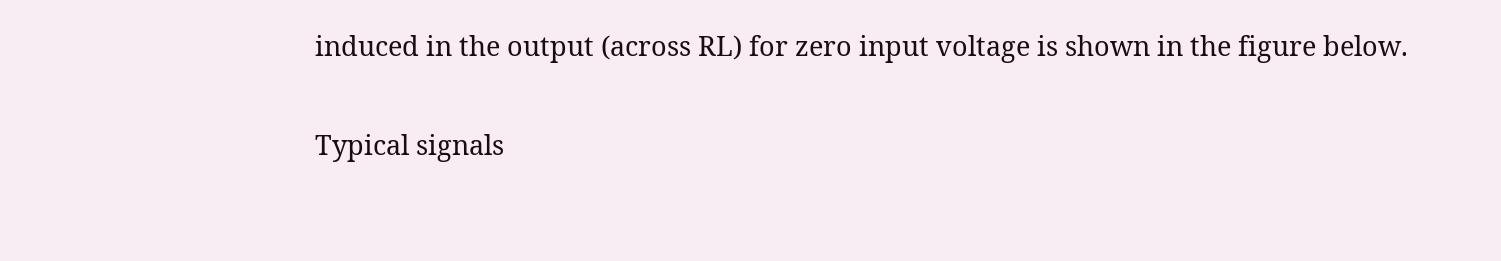induced in the output (across RL) for zero input voltage is shown in the figure below.

Typical signals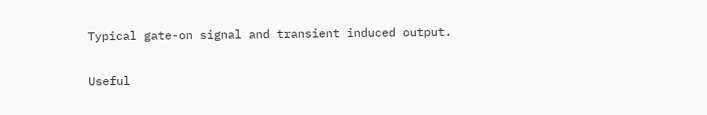Typical gate-on signal and transient induced output.

Useful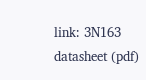link: 3N163 datasheet (pdf)